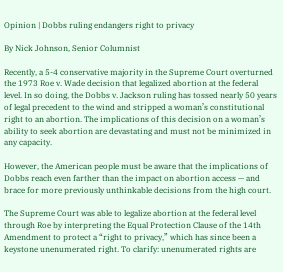Opinion | Dobbs ruling endangers right to privacy

By Nick Johnson, Senior Columnist

Recently, a 5-4 conservative majority in the Supreme Court overturned the 1973 Roe v. Wade decision that legalized abortion at the federal level. In so doing, the Dobbs v. Jackson ruling has tossed nearly 50 years of legal precedent to the wind and stripped a woman’s constitutional right to an abortion. The implications of this decision on a woman’s ability to seek abortion are devastating and must not be minimized in any capacity.

However, the American people must be aware that the implications of Dobbs reach even farther than the impact on abortion access — and brace for more previously unthinkable decisions from the high court.

The Supreme Court was able to legalize abortion at the federal level through Roe by interpreting the Equal Protection Clause of the 14th Amendment to protect a “right to privacy,” which has since been a keystone unenumerated right. To clarify: unenumerated rights are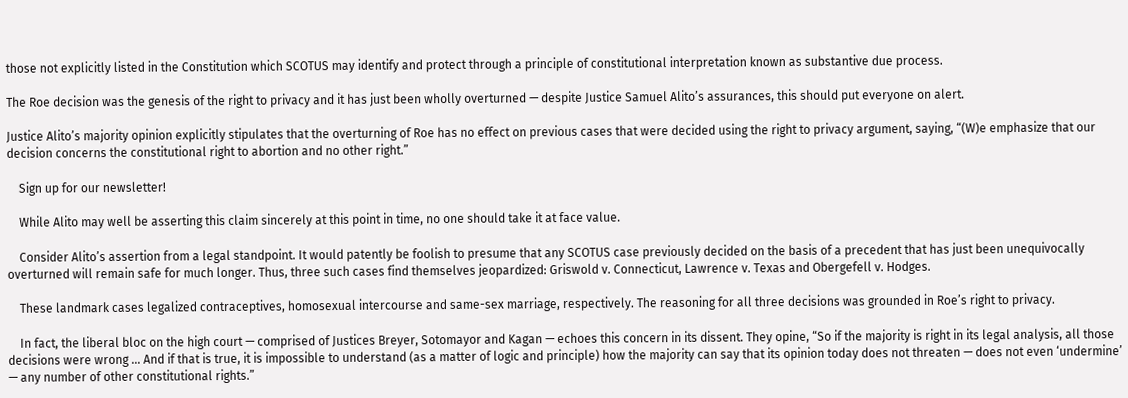those not explicitly listed in the Constitution which SCOTUS may identify and protect through a principle of constitutional interpretation known as substantive due process.

The Roe decision was the genesis of the right to privacy and it has just been wholly overturned — despite Justice Samuel Alito’s assurances, this should put everyone on alert.

Justice Alito’s majority opinion explicitly stipulates that the overturning of Roe has no effect on previous cases that were decided using the right to privacy argument, saying, “(W)e emphasize that our decision concerns the constitutional right to abortion and no other right.”

    Sign up for our newsletter!

    While Alito may well be asserting this claim sincerely at this point in time, no one should take it at face value.

    Consider Alito’s assertion from a legal standpoint. It would patently be foolish to presume that any SCOTUS case previously decided on the basis of a precedent that has just been unequivocally overturned will remain safe for much longer. Thus, three such cases find themselves jeopardized: Griswold v. Connecticut, Lawrence v. Texas and Obergefell v. Hodges.

    These landmark cases legalized contraceptives, homosexual intercourse and same-sex marriage, respectively. The reasoning for all three decisions was grounded in Roe’s right to privacy.

    In fact, the liberal bloc on the high court — comprised of Justices Breyer, Sotomayor and Kagan — echoes this concern in its dissent. They opine, “So if the majority is right in its legal analysis, all those decisions were wrong … And if that is true, it is impossible to understand (as a matter of logic and principle) how the majority can say that its opinion today does not threaten — does not even ‘undermine’ — any number of other constitutional rights.”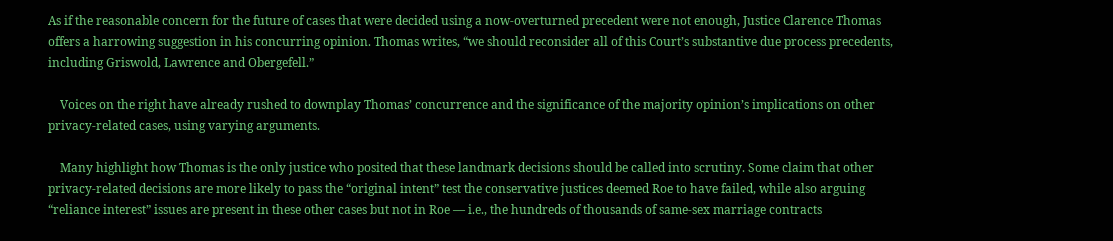As if the reasonable concern for the future of cases that were decided using a now-overturned precedent were not enough, Justice Clarence Thomas offers a harrowing suggestion in his concurring opinion. Thomas writes, “we should reconsider all of this Court’s substantive due process precedents, including Griswold, Lawrence and Obergefell.”

    Voices on the right have already rushed to downplay Thomas’ concurrence and the significance of the majority opinion’s implications on other privacy-related cases, using varying arguments.

    Many highlight how Thomas is the only justice who posited that these landmark decisions should be called into scrutiny. Some claim that other privacy-related decisions are more likely to pass the “original intent” test the conservative justices deemed Roe to have failed, while also arguing “reliance interest” issues are present in these other cases but not in Roe — i.e., the hundreds of thousands of same-sex marriage contracts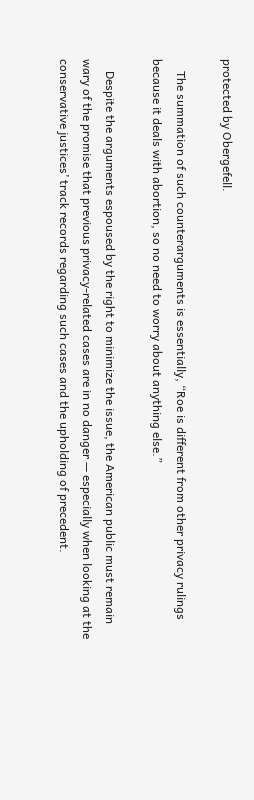protected by Obergefell.

    The summation of such counterarguments is essentially, “Roe is different from other privacy rulings because it deals with abortion, so no need to worry about anything else.”

    Despite the arguments espoused by the right to minimize the issue, the American public must remain wary of the promise that previous privacy-related cases are in no danger — especially when looking at the conservative justices’ track records regarding such cases and the upholding of precedent.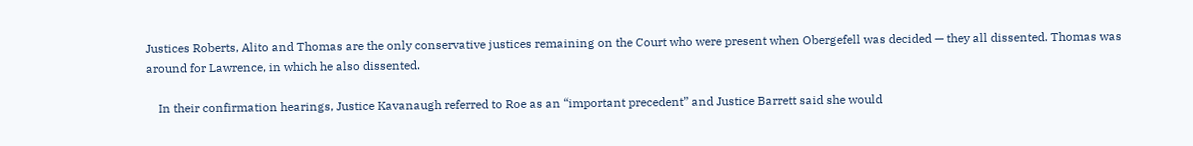Justices Roberts, Alito and Thomas are the only conservative justices remaining on the Court who were present when Obergefell was decided — they all dissented. Thomas was around for Lawrence, in which he also dissented.

    In their confirmation hearings, Justice Kavanaugh referred to Roe as an “important precedent” and Justice Barrett said she would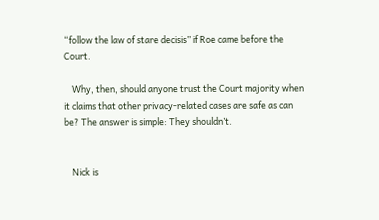“follow the law of stare decisis” if Roe came before the Court.

    Why, then, should anyone trust the Court majority when it claims that other privacy-related cases are safe as can be? The answer is simple: They shouldn’t.


    Nick is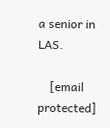a senior in LAS.

    [email protected]